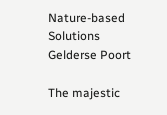Nature-based Solutions Gelderse Poort

The majestic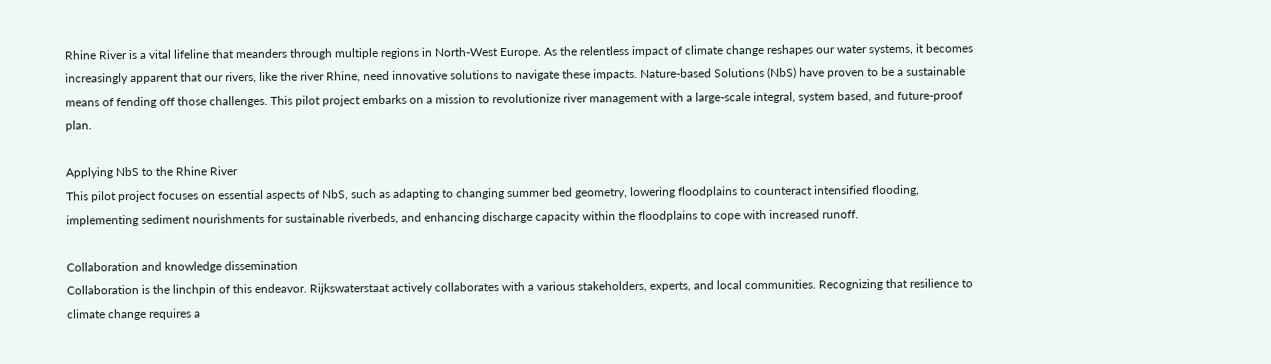Rhine River is a vital lifeline that meanders through multiple regions in North-West Europe. As the relentless impact of climate change reshapes our water systems, it becomes increasingly apparent that our rivers, like the river Rhine, need innovative solutions to navigate these impacts. Nature-based Solutions (NbS) have proven to be a sustainable means of fending off those challenges. This pilot project embarks on a mission to revolutionize river management with a large-scale integral, system based, and future-proof plan.

Applying NbS to the Rhine River
This pilot project focuses on essential aspects of NbS, such as adapting to changing summer bed geometry, lowering floodplains to counteract intensified flooding, implementing sediment nourishments for sustainable riverbeds, and enhancing discharge capacity within the floodplains to cope with increased runoff.

Collaboration and knowledge dissemination
Collaboration is the linchpin of this endeavor. Rijkswaterstaat actively collaborates with a various stakeholders, experts, and local communities. Recognizing that resilience to climate change requires a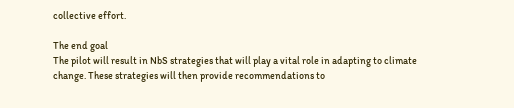collective effort.

The end goal
The pilot will result in NbS strategies that will play a vital role in adapting to climate change. These strategies will then provide recommendations to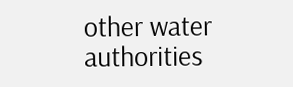other water authorities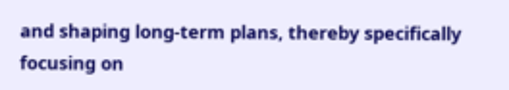and shaping long-term plans, thereby specifically focusing on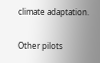climate adaptation.

Other pilots